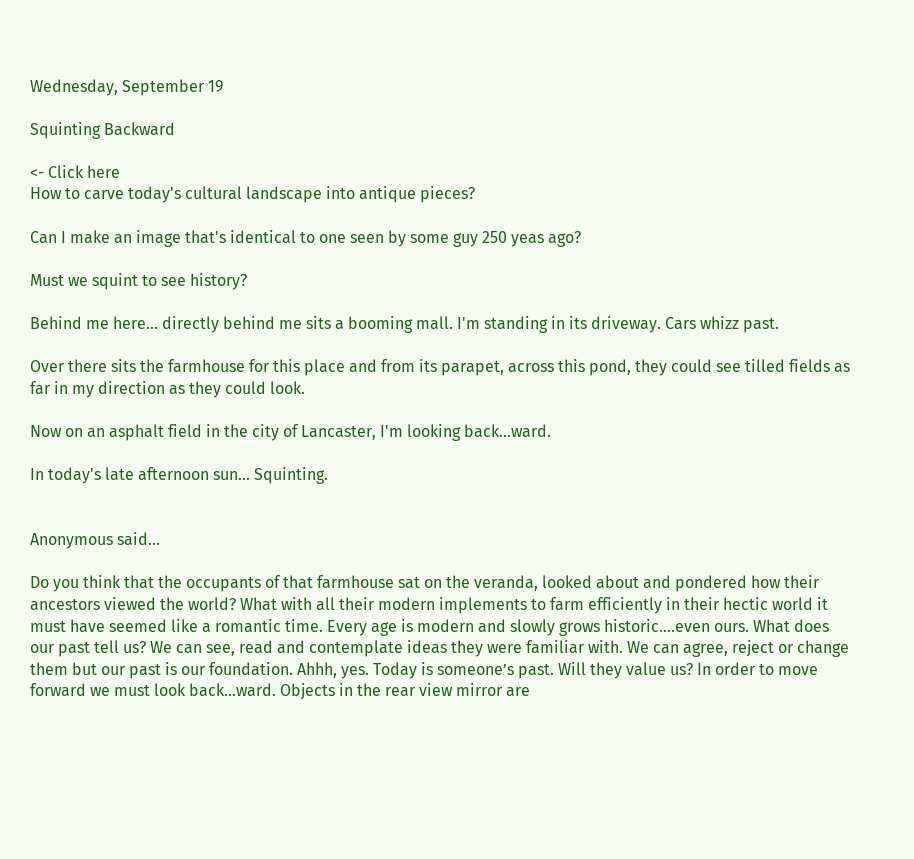Wednesday, September 19

Squinting Backward

<- Click here
How to carve today's cultural landscape into antique pieces?

Can I make an image that's identical to one seen by some guy 250 yeas ago?

Must we squint to see history?

Behind me here... directly behind me sits a booming mall. I'm standing in its driveway. Cars whizz past.

Over there sits the farmhouse for this place and from its parapet, across this pond, they could see tilled fields as far in my direction as they could look.

Now on an asphalt field in the city of Lancaster, I'm looking back...ward.

In today's late afternoon sun... Squinting.


Anonymous said...

Do you think that the occupants of that farmhouse sat on the veranda, looked about and pondered how their ancestors viewed the world? What with all their modern implements to farm efficiently in their hectic world it must have seemed like a romantic time. Every age is modern and slowly grows historic….even ours. What does our past tell us? We can see, read and contemplate ideas they were familiar with. We can agree, reject or change them but our past is our foundation. Ahhh, yes. Today is someone’s past. Will they value us? In order to move forward we must look back…ward. Objects in the rear view mirror are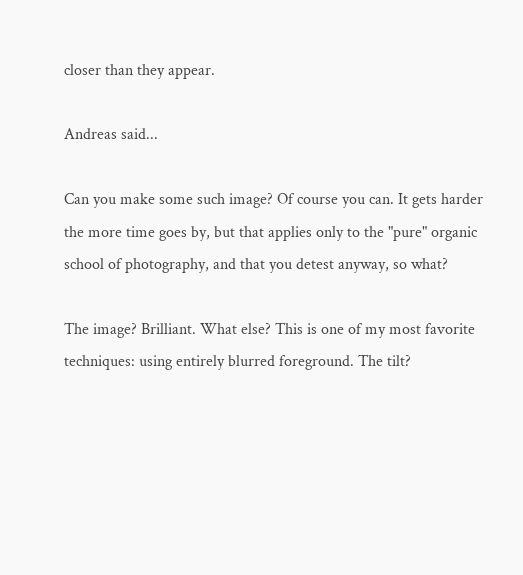closer than they appear.

Andreas said...

Can you make some such image? Of course you can. It gets harder the more time goes by, but that applies only to the "pure" organic school of photography, and that you detest anyway, so what?

The image? Brilliant. What else? This is one of my most favorite techniques: using entirely blurred foreground. The tilt?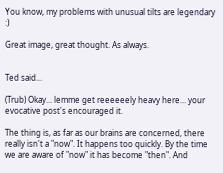You know, my problems with unusual tilts are legendary :)

Great image, great thought. As always.


Ted said...

(Trub) Okay... lemme get reeeeeely heavy here... your evocative post's encouraged it.

The thing is, as far as our brains are concerned, there really isn't a "now". It happens too quickly. By the time we are aware of "now" it has become "then". And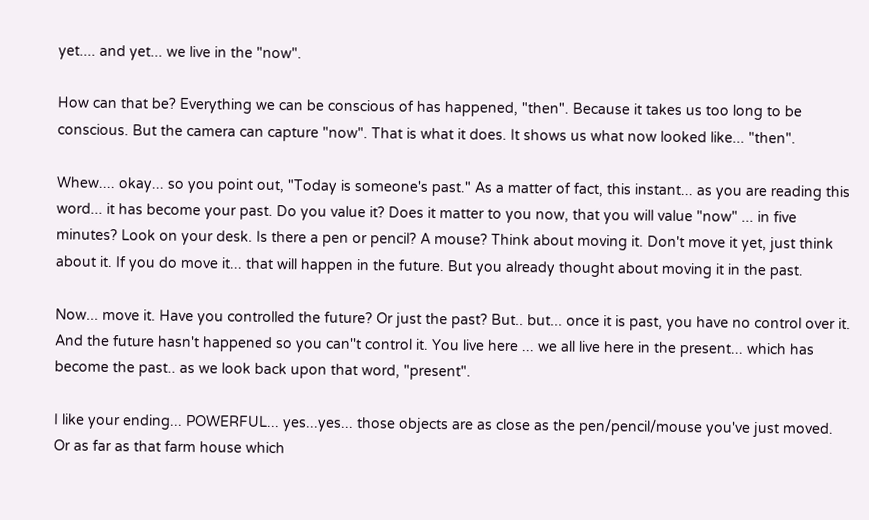yet.... and yet... we live in the "now".

How can that be? Everything we can be conscious of has happened, "then". Because it takes us too long to be conscious. But the camera can capture "now". That is what it does. It shows us what now looked like... "then".

Whew.... okay... so you point out, "Today is someone's past." As a matter of fact, this instant... as you are reading this word... it has become your past. Do you value it? Does it matter to you now, that you will value "now" ... in five minutes? Look on your desk. Is there a pen or pencil? A mouse? Think about moving it. Don't move it yet, just think about it. If you do move it... that will happen in the future. But you already thought about moving it in the past.

Now... move it. Have you controlled the future? Or just the past? But.. but... once it is past, you have no control over it. And the future hasn't happened so you can''t control it. You live here ... we all live here in the present... which has become the past.. as we look back upon that word, "present".

I like your ending... POWERFUL... yes...yes... those objects are as close as the pen/pencil/mouse you've just moved. Or as far as that farm house which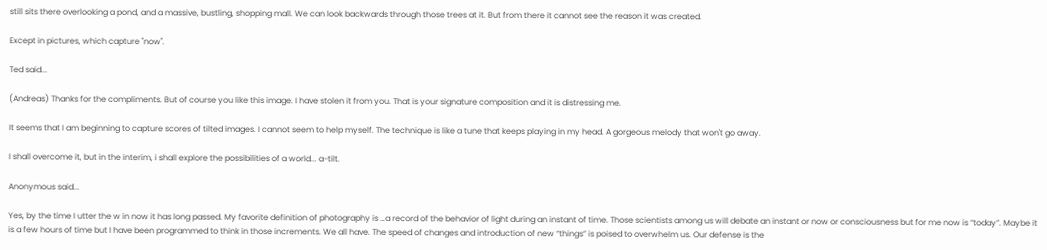still sits there overlooking a pond, and a massive, bustling, shopping mall. We can look backwards through those trees at it. But from there it cannot see the reason it was created.

Except in pictures, which capture "now".

Ted said...

(Andreas) Thanks for the compliments. But of course you like this image. I have stolen it from you. That is your signature composition and it is distressing me.

It seems that I am beginning to capture scores of tilted images. I cannot seem to help myself. The technique is like a tune that keeps playing in my head. A gorgeous melody that won't go away.

I shall overcome it, but in the interim, i shall explore the possibilities of a world... a-tilt.

Anonymous said...

Yes, by the time I utter the w in now it has long passed. My favorite definition of photography is …a record of the behavior of light during an instant of time. Those scientists among us will debate an instant or now or consciousness but for me now is “today”. Maybe it is a few hours of time but I have been programmed to think in those increments. We all have. The speed of changes and introduction of new “things” is poised to overwhelm us. Our defense is the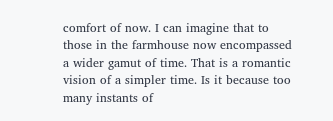comfort of now. I can imagine that to those in the farmhouse now encompassed a wider gamut of time. That is a romantic vision of a simpler time. Is it because too many instants of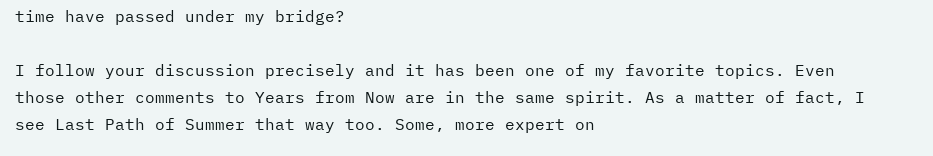time have passed under my bridge?

I follow your discussion precisely and it has been one of my favorite topics. Even those other comments to Years from Now are in the same spirit. As a matter of fact, I see Last Path of Summer that way too. Some, more expert on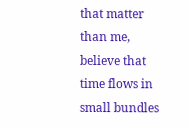that matter than me, believe that time flows in small bundles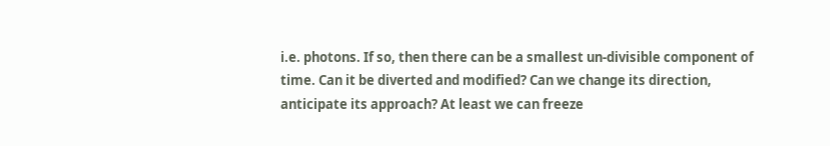i.e. photons. If so, then there can be a smallest un-divisible component of time. Can it be diverted and modified? Can we change its direction, anticipate its approach? At least we can freeze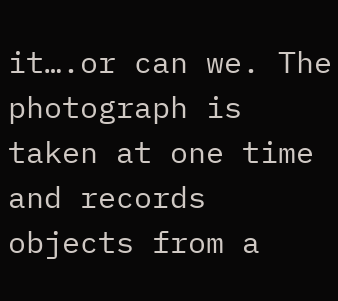it….or can we. The photograph is taken at one time and records objects from a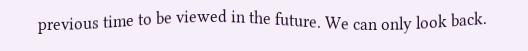previous time to be viewed in the future. We can only look back.